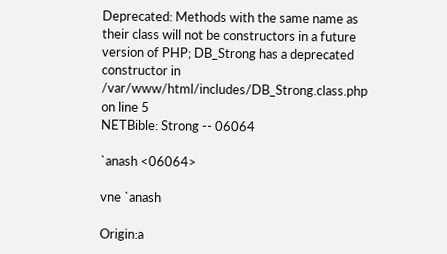Deprecated: Methods with the same name as their class will not be constructors in a future version of PHP; DB_Strong has a deprecated constructor in /var/www/html/includes/DB_Strong.class.php on line 5
NETBible: Strong -- 06064

`anash <06064>

vne `anash

Origin:a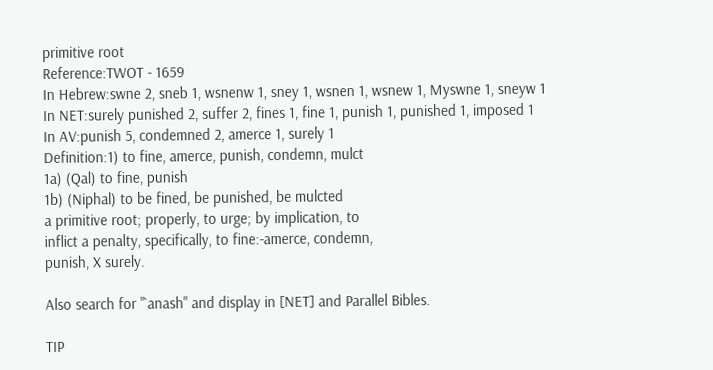primitive root
Reference:TWOT - 1659
In Hebrew:swne 2, sneb 1, wsnenw 1, sney 1, wsnen 1, wsnew 1, Myswne 1, sneyw 1
In NET:surely punished 2, suffer 2, fines 1, fine 1, punish 1, punished 1, imposed 1
In AV:punish 5, condemned 2, amerce 1, surely 1
Definition:1) to fine, amerce, punish, condemn, mulct
1a) (Qal) to fine, punish
1b) (Niphal) to be fined, be punished, be mulcted
a primitive root; properly, to urge; by implication, to
inflict a penalty, specifically, to fine:-amerce, condemn,
punish, X surely.

Also search for "`anash" and display in [NET] and Parallel Bibles.

TIP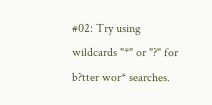#02: Try using wildcards "*" or "?" for b?tter wor* searches.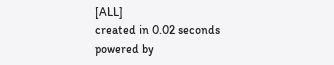[ALL]
created in 0.02 seconds
powered by